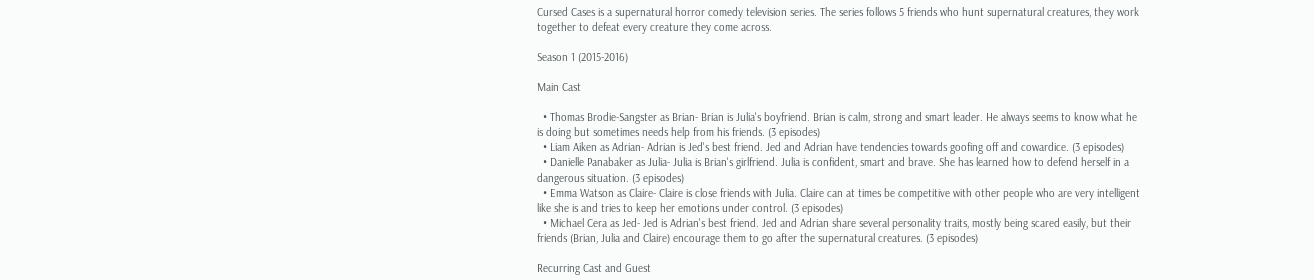Cursed Cases is a supernatural horror comedy television series. The series follows 5 friends who hunt supernatural creatures, they work together to defeat every creature they come across.

Season 1 (2015-2016)

Main Cast

  • Thomas Brodie-Sangster as Brian- Brian is Julia's boyfriend. Brian is calm, strong and smart leader. He always seems to know what he is doing but sometimes needs help from his friends. (3 episodes)
  • Liam Aiken as Adrian- Adrian is Jed's best friend. Jed and Adrian have tendencies towards goofing off and cowardice. (3 episodes)
  • Danielle Panabaker as Julia- Julia is Brian's girlfriend. Julia is confident, smart and brave. She has learned how to defend herself in a dangerous situation. (3 episodes)
  • Emma Watson as Claire- Claire is close friends with Julia. Claire can at times be competitive with other people who are very intelligent like she is and tries to keep her emotions under control. (3 episodes)
  • Michael Cera as Jed- Jed is Adrian's best friend. Jed and Adrian share several personality traits, mostly being scared easily, but their friends (Brian, Julia and Claire) encourage them to go after the supernatural creatures. (3 episodes)

Recurring Cast and Guest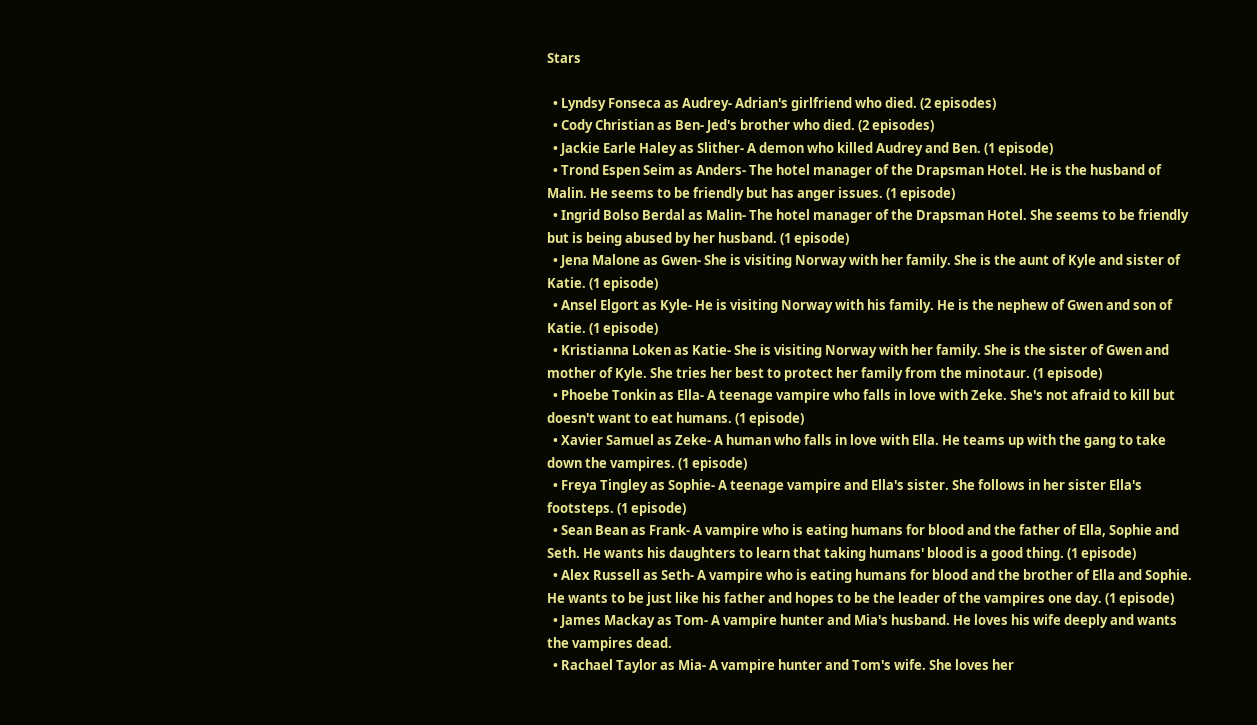Stars

  • Lyndsy Fonseca as Audrey- Adrian's girlfriend who died. (2 episodes)
  • Cody Christian as Ben- Jed's brother who died. (2 episodes)
  • Jackie Earle Haley as Slither- A demon who killed Audrey and Ben. (1 episode)
  • Trond Espen Seim as Anders- The hotel manager of the Drapsman Hotel. He is the husband of Malin. He seems to be friendly but has anger issues. (1 episode)
  • Ingrid Bolso Berdal as Malin- The hotel manager of the Drapsman Hotel. She seems to be friendly but is being abused by her husband. (1 episode)
  • Jena Malone as Gwen- She is visiting Norway with her family. She is the aunt of Kyle and sister of Katie. (1 episode)
  • Ansel Elgort as Kyle- He is visiting Norway with his family. He is the nephew of Gwen and son of Katie. (1 episode)
  • Kristianna Loken as Katie- She is visiting Norway with her family. She is the sister of Gwen and mother of Kyle. She tries her best to protect her family from the minotaur. (1 episode)
  • Phoebe Tonkin as Ella- A teenage vampire who falls in love with Zeke. She's not afraid to kill but doesn't want to eat humans. (1 episode)
  • Xavier Samuel as Zeke- A human who falls in love with Ella. He teams up with the gang to take down the vampires. (1 episode)
  • Freya Tingley as Sophie- A teenage vampire and Ella's sister. She follows in her sister Ella's footsteps. (1 episode)
  • Sean Bean as Frank- A vampire who is eating humans for blood and the father of Ella, Sophie and Seth. He wants his daughters to learn that taking humans' blood is a good thing. (1 episode)
  • Alex Russell as Seth- A vampire who is eating humans for blood and the brother of Ella and Sophie. He wants to be just like his father and hopes to be the leader of the vampires one day. (1 episode)
  • James Mackay as Tom- A vampire hunter and Mia's husband. He loves his wife deeply and wants the vampires dead.
  • Rachael Taylor as Mia- A vampire hunter and Tom's wife. She loves her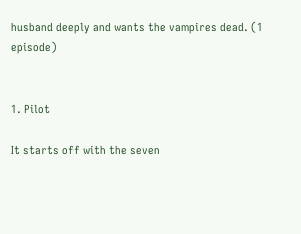husband deeply and wants the vampires dead. (1 episode)


1. Pilot

It starts off with the seven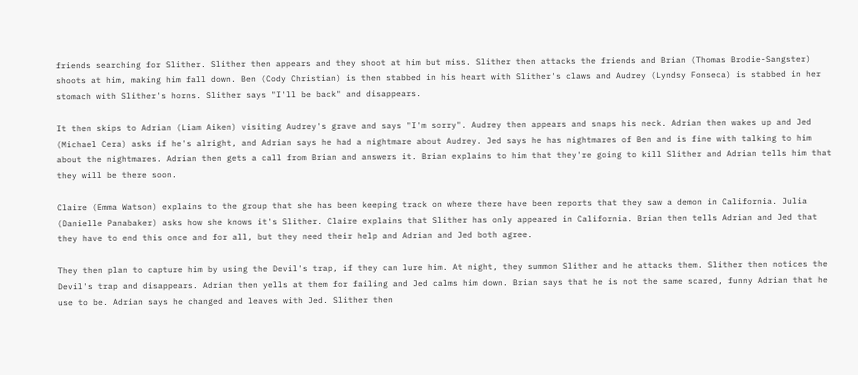friends searching for Slither. Slither then appears and they shoot at him but miss. Slither then attacks the friends and Brian (Thomas Brodie-Sangster) shoots at him, making him fall down. Ben (Cody Christian) is then stabbed in his heart with Slither's claws and Audrey (Lyndsy Fonseca) is stabbed in her stomach with Slither's horns. Slither says "I'll be back" and disappears.

It then skips to Adrian (Liam Aiken) visiting Audrey's grave and says "I'm sorry". Audrey then appears and snaps his neck. Adrian then wakes up and Jed (Michael Cera) asks if he's alright, and Adrian says he had a nightmare about Audrey. Jed says he has nightmares of Ben and is fine with talking to him about the nightmares. Adrian then gets a call from Brian and answers it. Brian explains to him that they're going to kill Slither and Adrian tells him that they will be there soon.

Claire (Emma Watson) explains to the group that she has been keeping track on where there have been reports that they saw a demon in California. Julia (Danielle Panabaker) asks how she knows it's Slither. Claire explains that Slither has only appeared in California. Brian then tells Adrian and Jed that they have to end this once and for all, but they need their help and Adrian and Jed both agree.

They then plan to capture him by using the Devil's trap, if they can lure him. At night, they summon Slither and he attacks them. Slither then notices the Devil's trap and disappears. Adrian then yells at them for failing and Jed calms him down. Brian says that he is not the same scared, funny Adrian that he use to be. Adrian says he changed and leaves with Jed. Slither then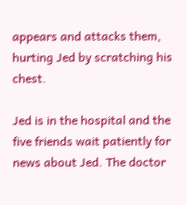appears and attacks them, hurting Jed by scratching his chest.

Jed is in the hospital and the five friends wait patiently for news about Jed. The doctor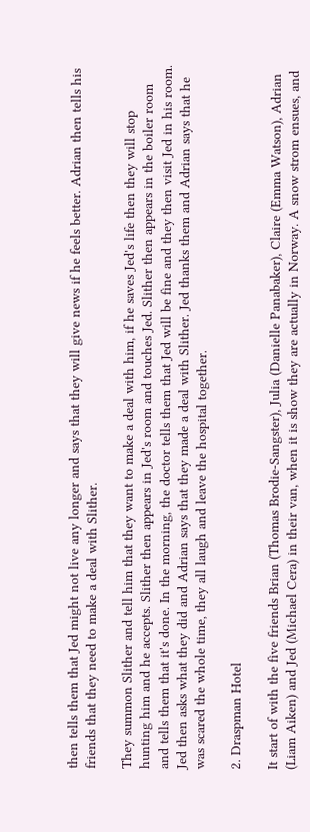then tells them that Jed might not live any longer and says that they will give news if he feels better. Adrian then tells his friends that they need to make a deal with Slither.

They summon Slither and tell him that they want to make a deal with him, if he saves Jed's life then they will stop hunting him and he accepts. Slither then appears in Jed's room and touches Jed. Slither then appears in the boiler room and tells them that it's done. In the morning, the doctor tells them that Jed will be fine and they then visit Jed in his room. Jed then asks what they did and Adrian says that they made a deal with Slither. Jed thanks them and Adrian says that he was scared the whole time, they all laugh and leave the hospital together.

2. Draspman Hotel

It start of with the five friends Brian (Thomas Brodie-Sangster), Julia (Danielle Panabaker), Claire (Emma Watson), Adrian (Liam Aiken) and Jed (Michael Cera) in their van, when it is show they are actually in Norway. A snow strom ensues, and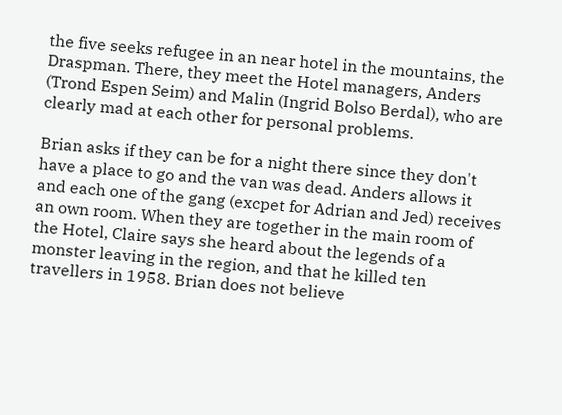the five seeks refugee in an near hotel in the mountains, the Draspman. There, they meet the Hotel managers, Anders (Trond Espen Seim) and Malin (Ingrid Bolso Berdal), who are clearly mad at each other for personal problems.

Brian asks if they can be for a night there since they don't have a place to go and the van was dead. Anders allows it and each one of the gang (excpet for Adrian and Jed) receives an own room. When they are together in the main room of the Hotel, Claire says she heard about the legends of a monster leaving in the region, and that he killed ten travellers in 1958. Brian does not believe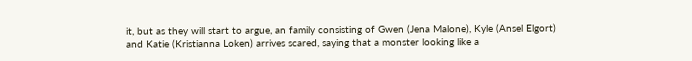it, but as they will start to argue, an family consisting of Gwen (Jena Malone), Kyle (Ansel Elgort) and Katie (Kristianna Loken) arrives scared, saying that a monster looking like a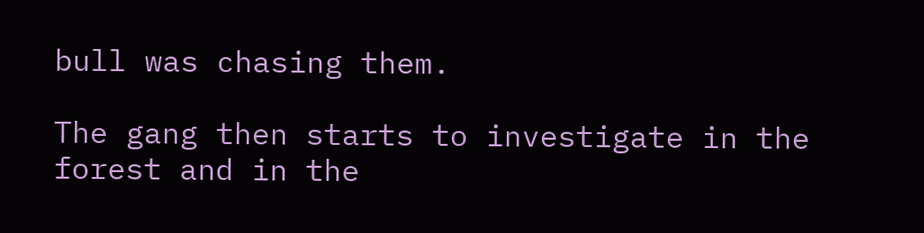bull was chasing them.

The gang then starts to investigate in the forest and in the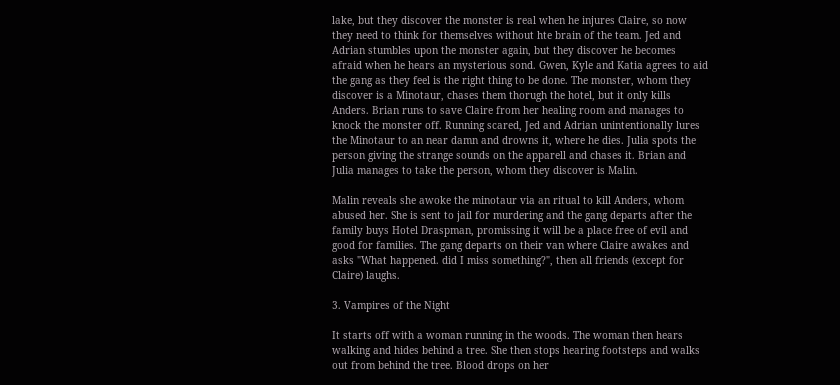lake, but they discover the monster is real when he injures Claire, so now they need to think for themselves without hte brain of the team. Jed and Adrian stumbles upon the monster again, but they discover he becomes afraid when he hears an mysterious sond. Gwen, Kyle and Katia agrees to aid the gang as they feel is the right thing to be done. The monster, whom they discover is a Minotaur, chases them thorugh the hotel, but it only kills Anders. Brian runs to save Claire from her healing room and manages to knock the monster off. Running scared, Jed and Adrian unintentionally lures the Minotaur to an near damn and drowns it, where he dies. Julia spots the person giving the strange sounds on the apparell and chases it. Brian and Julia manages to take the person, whom they discover is Malin.

Malin reveals she awoke the minotaur via an ritual to kill Anders, whom abused her. She is sent to jail for murdering and the gang departs after the family buys Hotel Draspman, promissing it will be a place free of evil and good for families. The gang departs on their van where Claire awakes and asks "What happened. did I miss something?", then all friends (except for Claire) laughs.

3. Vampires of the Night

It starts off with a woman running in the woods. The woman then hears walking and hides behind a tree. She then stops hearing footsteps and walks out from behind the tree. Blood drops on her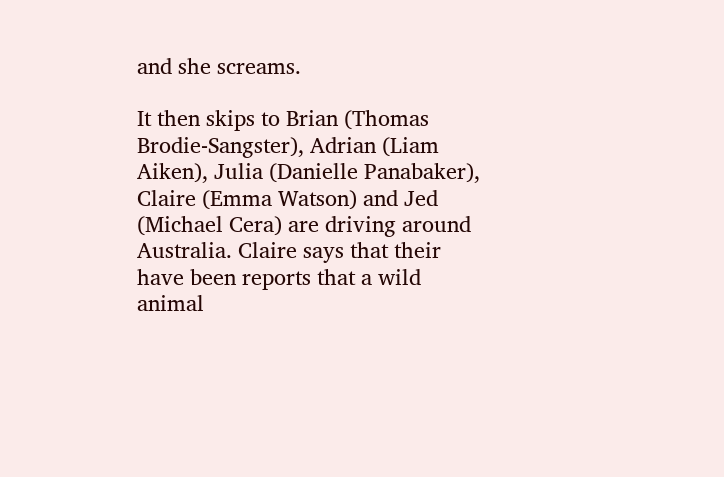and she screams.

It then skips to Brian (Thomas Brodie-Sangster), Adrian (Liam Aiken), Julia (Danielle Panabaker), Claire (Emma Watson) and Jed (Michael Cera) are driving around Australia. Claire says that their have been reports that a wild animal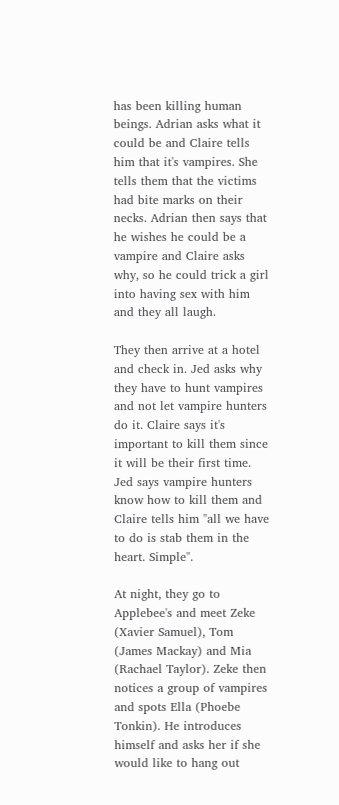has been killing human beings. Adrian asks what it could be and Claire tells him that it's vampires. She tells them that the victims had bite marks on their necks. Adrian then says that he wishes he could be a vampire and Claire asks why, so he could trick a girl into having sex with him and they all laugh.

They then arrive at a hotel and check in. Jed asks why they have to hunt vampires and not let vampire hunters do it. Claire says it's important to kill them since it will be their first time. Jed says vampire hunters know how to kill them and Claire tells him "all we have to do is stab them in the heart. Simple".

At night, they go to Applebee's and meet Zeke (Xavier Samuel), Tom (James Mackay) and Mia (Rachael Taylor). Zeke then notices a group of vampires and spots Ella (Phoebe Tonkin). He introduces himself and asks her if she would like to hang out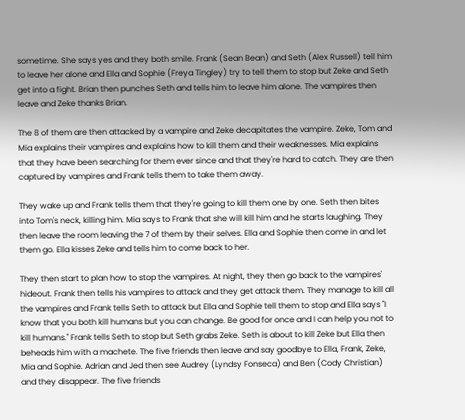sometime. She says yes and they both smile. Frank (Sean Bean) and Seth (Alex Russell) tell him to leave her alone and Ella and Sophie (Freya Tingley) try to tell them to stop but Zeke and Seth get into a fight. Brian then punches Seth and tells him to leave him alone. The vampires then leave and Zeke thanks Brian.

The 8 of them are then attacked by a vampire and Zeke decapitates the vampire. Zeke, Tom and Mia explains their vampires and explains how to kill them and their weaknesses. Mia explains that they have been searching for them ever since and that they're hard to catch. They are then captured by vampires and Frank tells them to take them away.

They wake up and Frank tells them that they're going to kill them one by one. Seth then bites into Tom's neck, killing him. Mia says to Frank that she will kill him and he starts laughing. They then leave the room leaving the 7 of them by their selves. Ella and Sophie then come in and let them go. Ella kisses Zeke and tells him to come back to her.

They then start to plan how to stop the vampires. At night, they then go back to the vampires' hideout. Frank then tells his vampires to attack and they get attack them. They manage to kill all the vampires and Frank tells Seth to attack but Ella and Sophie tell them to stop and Ella says "I know that you both kill humans but you can change. Be good for once and I can help you not to kill humans." Frank tells Seth to stop but Seth grabs Zeke. Seth is about to kill Zeke but Ella then beheads him with a machete. The five friends then leave and say goodbye to Ella, Frank, Zeke, Mia and Sophie. Adrian and Jed then see Audrey (Lyndsy Fonseca) and Ben (Cody Christian) and they disappear. The five friends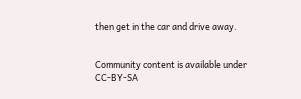then get in the car and drive away.


Community content is available under CC-BY-SA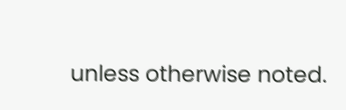unless otherwise noted.